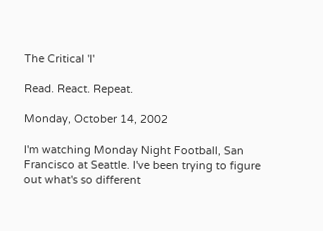The Critical 'I'

Read. React. Repeat.

Monday, October 14, 2002

I'm watching Monday Night Football, San Francisco at Seattle. I've been trying to figure out what's so different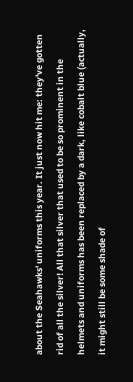about the Seahawks' uniforms this year. It just now hit me: they've gotten rid of all the silver! All that silver that used to be so prominent in the helmets and uniforms has been replaced by a dark, like cobalt blue (actually, it might still be some shade of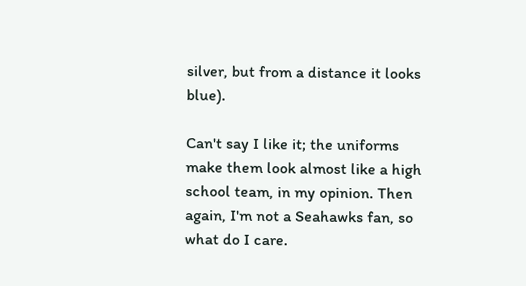silver, but from a distance it looks blue).

Can't say I like it; the uniforms make them look almost like a high school team, in my opinion. Then again, I'm not a Seahawks fan, so what do I care.